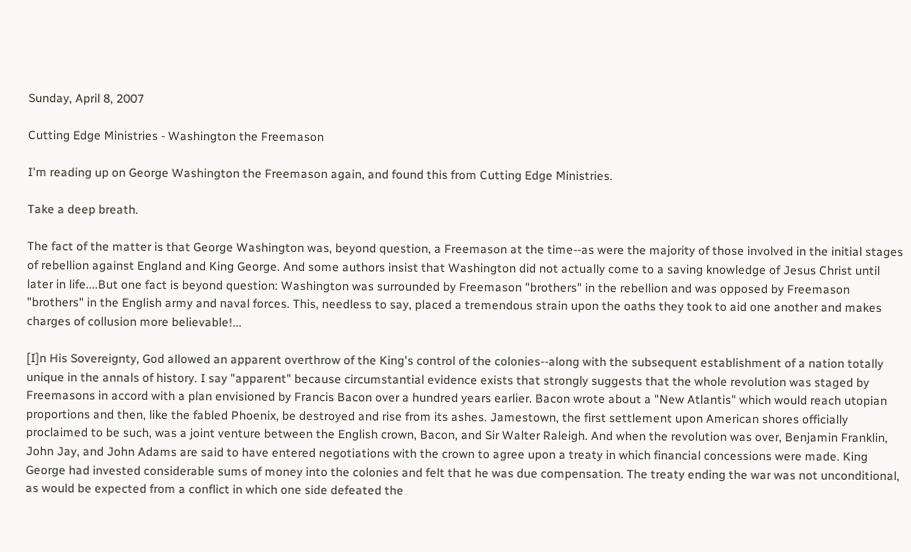Sunday, April 8, 2007

Cutting Edge Ministries - Washington the Freemason

I'm reading up on George Washington the Freemason again, and found this from Cutting Edge Ministries.

Take a deep breath.

The fact of the matter is that George Washington was, beyond question, a Freemason at the time--as were the majority of those involved in the initial stages of rebellion against England and King George. And some authors insist that Washington did not actually come to a saving knowledge of Jesus Christ until later in life....But one fact is beyond question: Washington was surrounded by Freemason "brothers" in the rebellion and was opposed by Freemason "brothers" in the English army and naval forces. This, needless to say, placed a tremendous strain upon the oaths they took to aid one another and makes charges of collusion more believable!...

[I]n His Sovereignty, God allowed an apparent overthrow of the King's control of the colonies--along with the subsequent establishment of a nation totally unique in the annals of history. I say "apparent" because circumstantial evidence exists that strongly suggests that the whole revolution was staged by Freemasons in accord with a plan envisioned by Francis Bacon over a hundred years earlier. Bacon wrote about a "New Atlantis" which would reach utopian proportions and then, like the fabled Phoenix, be destroyed and rise from its ashes. Jamestown, the first settlement upon American shores officially proclaimed to be such, was a joint venture between the English crown, Bacon, and Sir Walter Raleigh. And when the revolution was over, Benjamin Franklin, John Jay, and John Adams are said to have entered negotiations with the crown to agree upon a treaty in which financial concessions were made. King George had invested considerable sums of money into the colonies and felt that he was due compensation. The treaty ending the war was not unconditional, as would be expected from a conflict in which one side defeated the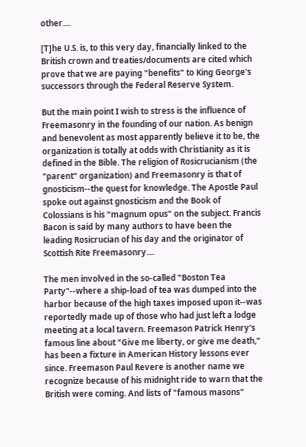other....

[T]he U.S. is, to this very day, financially linked to the British crown and treaties/documents are cited which prove that we are paying "benefits" to King George's successors through the Federal Reserve System.

But the main point I wish to stress is the influence of Freemasonry in the founding of our nation. As benign and benevolent as most apparently believe it to be, the organization is totally at odds with Christianity as it is defined in the Bible. The religion of Rosicrucianism (the "parent" organization) and Freemasonry is that of gnosticism--the quest for knowledge. The Apostle Paul spoke out against gnosticism and the Book of Colossians is his "magnum opus" on the subject. Francis Bacon is said by many authors to have been the leading Rosicrucian of his day and the originator of Scottish Rite Freemasonry....

The men involved in the so-called "Boston Tea Party"--where a ship-load of tea was dumped into the harbor because of the high taxes imposed upon it--was reportedly made up of those who had just left a lodge meeting at a local tavern. Freemason Patrick Henry's famous line about "Give me liberty, or give me death," has been a fixture in American History lessons ever since. Freemason Paul Revere is another name we recognize because of his midnight ride to warn that the British were coming. And lists of "famous masons"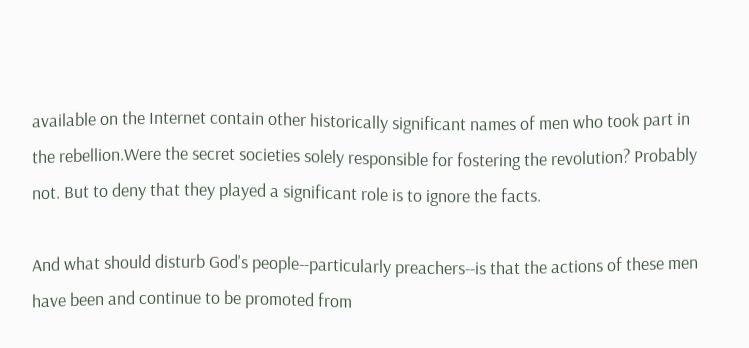available on the Internet contain other historically significant names of men who took part in the rebellion.Were the secret societies solely responsible for fostering the revolution? Probably not. But to deny that they played a significant role is to ignore the facts.

And what should disturb God's people--particularly preachers--is that the actions of these men have been and continue to be promoted from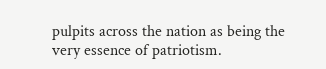pulpits across the nation as being the very essence of patriotism.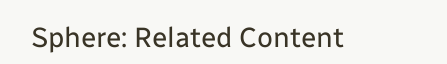Sphere: Related Content